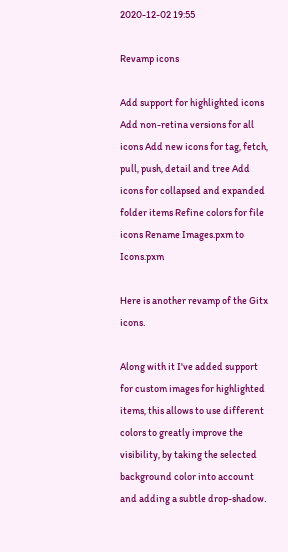2020-12-02 19:55

Revamp icons

Add support for highlighted icons Add non-retina versions for all icons Add new icons for tag, fetch, pull, push, detail and tree Add icons for collapsed and expanded folder items Refine colors for file icons Rename Images.pxm to Icons.pxm

Here is another revamp of the Gitx icons.

Along with it I've added support for custom images for highlighted items, this allows to use different colors to greatly improve the visibility, by taking the selected background color into account and adding a subtle drop-shadow.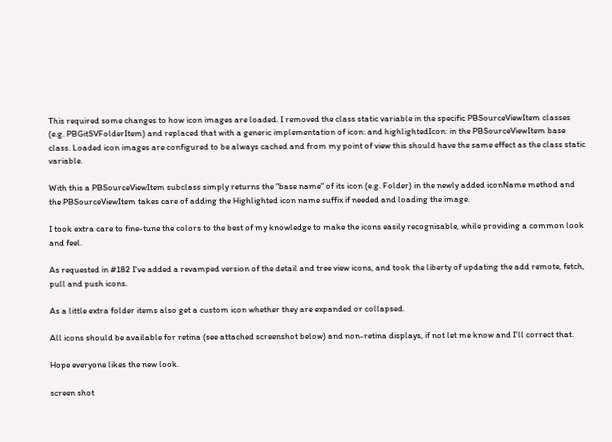This required some changes to how icon images are loaded. I removed the class static variable in the specific PBSourceViewItem classes (e.g. PBGitSVFolderItem) and replaced that with a generic implementation of icon: and highlightedIcon: in the PBSourceViewItem base class. Loaded icon images are configured to be always cached and from my point of view this should have the same effect as the class static variable.

With this a PBSourceViewItem subclass simply returns the "base name" of its icon (e.g. Folder) in the newly added iconName method and the PBSourceViewItem takes care of adding the Highlighted icon name suffix if needed and loading the image.

I took extra care to fine-tune the colors to the best of my knowledge to make the icons easily recognisable, while providing a common look and feel.

As requested in #182 I've added a revamped version of the detail and tree view icons, and took the liberty of updating the add remote, fetch, pull and push icons.

As a little extra folder items also get a custom icon whether they are expanded or collapsed.

All icons should be available for retina (see attached screenshot below) and non-retina displays, if not let me know and I'll correct that.

Hope everyone likes the new look.

screen shot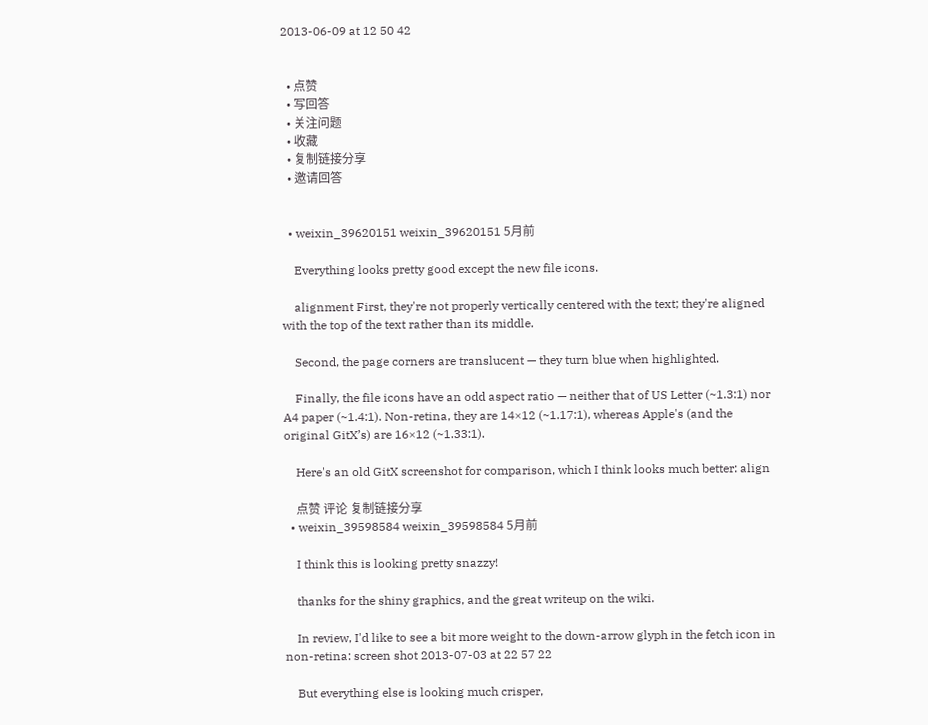2013-06-09 at 12 50 42


  • 点赞
  • 写回答
  • 关注问题
  • 收藏
  • 复制链接分享
  • 邀请回答


  • weixin_39620151 weixin_39620151 5月前

    Everything looks pretty good except the new file icons.

    alignment First, they're not properly vertically centered with the text; they're aligned with the top of the text rather than its middle.

    Second, the page corners are translucent — they turn blue when highlighted.

    Finally, the file icons have an odd aspect ratio — neither that of US Letter (~1.3:1) nor A4 paper (~1.4:1). Non-retina, they are 14×12 (~1.17:1), whereas Apple's (and the original GitX’s) are 16×12 (~1.33:1).

    Here's an old GitX screenshot for comparison, which I think looks much better: align

    点赞 评论 复制链接分享
  • weixin_39598584 weixin_39598584 5月前

    I think this is looking pretty snazzy!

    thanks for the shiny graphics, and the great writeup on the wiki.

    In review, I'd like to see a bit more weight to the down-arrow glyph in the fetch icon in non-retina: screen shot 2013-07-03 at 22 57 22

    But everything else is looking much crisper,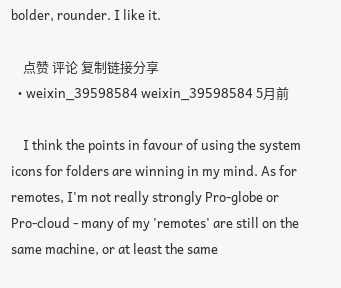bolder, rounder. I like it.

    点赞 评论 复制链接分享
  • weixin_39598584 weixin_39598584 5月前

    I think the points in favour of using the system icons for folders are winning in my mind. As for remotes, I'm not really strongly Pro-globe or Pro-cloud - many of my 'remotes' are still on the same machine, or at least the same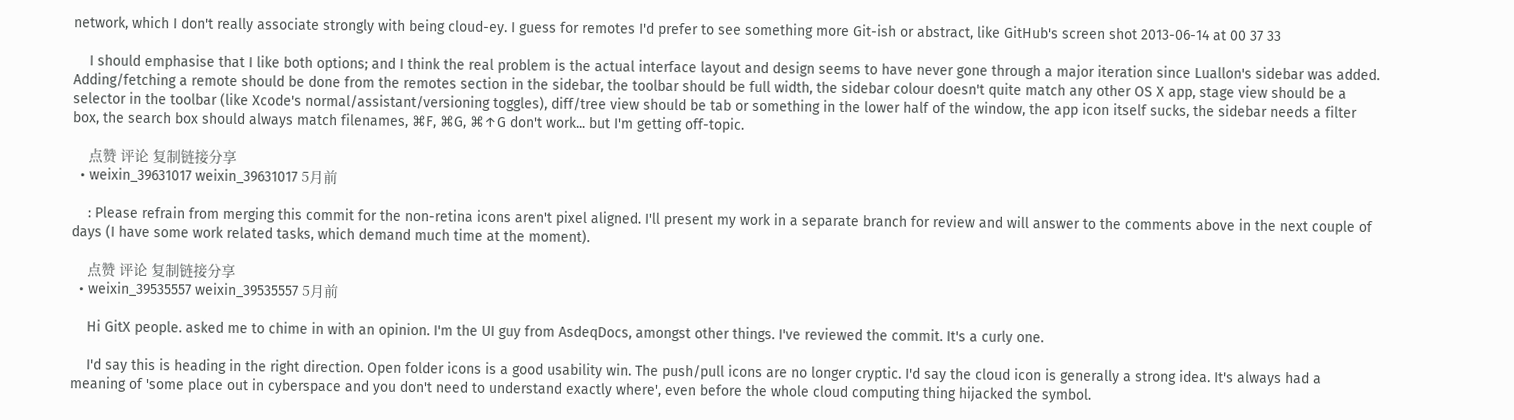network, which I don't really associate strongly with being cloud-ey. I guess for remotes I'd prefer to see something more Git-ish or abstract, like GitHub's screen shot 2013-06-14 at 00 37 33

    I should emphasise that I like both options; and I think the real problem is the actual interface layout and design seems to have never gone through a major iteration since Luallon's sidebar was added. Adding/fetching a remote should be done from the remotes section in the sidebar, the toolbar should be full width, the sidebar colour doesn't quite match any other OS X app, stage view should be a selector in the toolbar (like Xcode's normal/assistant/versioning toggles), diff/tree view should be tab or something in the lower half of the window, the app icon itself sucks, the sidebar needs a filter box, the search box should always match filenames, ⌘F, ⌘G, ⌘↑G don't work... but I'm getting off-topic.

    点赞 评论 复制链接分享
  • weixin_39631017 weixin_39631017 5月前

    : Please refrain from merging this commit for the non-retina icons aren't pixel aligned. I'll present my work in a separate branch for review and will answer to the comments above in the next couple of days (I have some work related tasks, which demand much time at the moment).

    点赞 评论 复制链接分享
  • weixin_39535557 weixin_39535557 5月前

    Hi GitX people. asked me to chime in with an opinion. I'm the UI guy from AsdeqDocs, amongst other things. I've reviewed the commit. It's a curly one.

    I'd say this is heading in the right direction. Open folder icons is a good usability win. The push/pull icons are no longer cryptic. I'd say the cloud icon is generally a strong idea. It's always had a meaning of 'some place out in cyberspace and you don't need to understand exactly where', even before the whole cloud computing thing hijacked the symbol.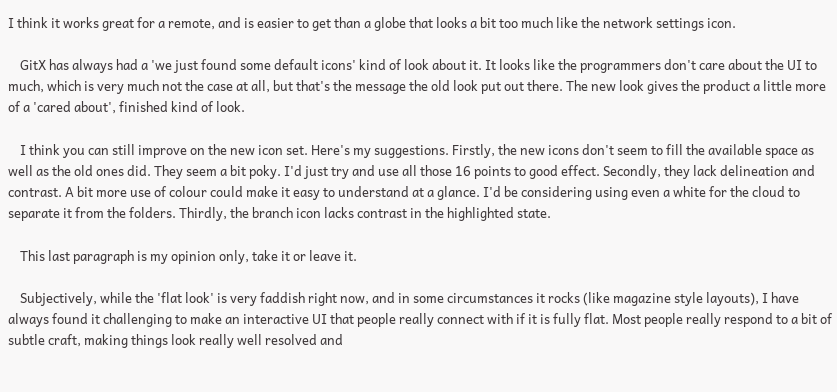I think it works great for a remote, and is easier to get than a globe that looks a bit too much like the network settings icon.

    GitX has always had a 'we just found some default icons' kind of look about it. It looks like the programmers don't care about the UI to much, which is very much not the case at all, but that's the message the old look put out there. The new look gives the product a little more of a 'cared about', finished kind of look.

    I think you can still improve on the new icon set. Here's my suggestions. Firstly, the new icons don't seem to fill the available space as well as the old ones did. They seem a bit poky. I'd just try and use all those 16 points to good effect. Secondly, they lack delineation and contrast. A bit more use of colour could make it easy to understand at a glance. I'd be considering using even a white for the cloud to separate it from the folders. Thirdly, the branch icon lacks contrast in the highlighted state.

    This last paragraph is my opinion only, take it or leave it.

    Subjectively, while the 'flat look' is very faddish right now, and in some circumstances it rocks (like magazine style layouts), I have always found it challenging to make an interactive UI that people really connect with if it is fully flat. Most people really respond to a bit of subtle craft, making things look really well resolved and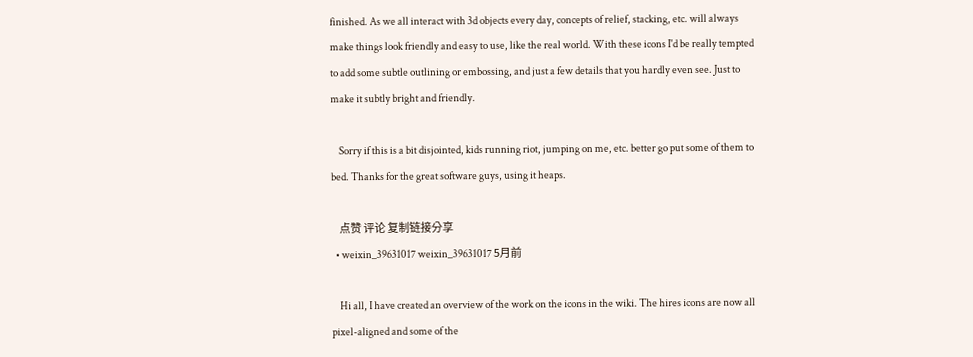finished. As we all interact with 3d objects every day, concepts of relief, stacking, etc. will always make things look friendly and easy to use, like the real world. With these icons I'd be really tempted to add some subtle outlining or embossing, and just a few details that you hardly even see. Just to make it subtly bright and friendly.

    Sorry if this is a bit disjointed, kids running riot, jumping on me, etc. better go put some of them to bed. Thanks for the great software guys, using it heaps.

    点赞 评论 复制链接分享
  • weixin_39631017 weixin_39631017 5月前

    Hi all, I have created an overview of the work on the icons in the wiki. The hires icons are now all pixel-aligned and some of the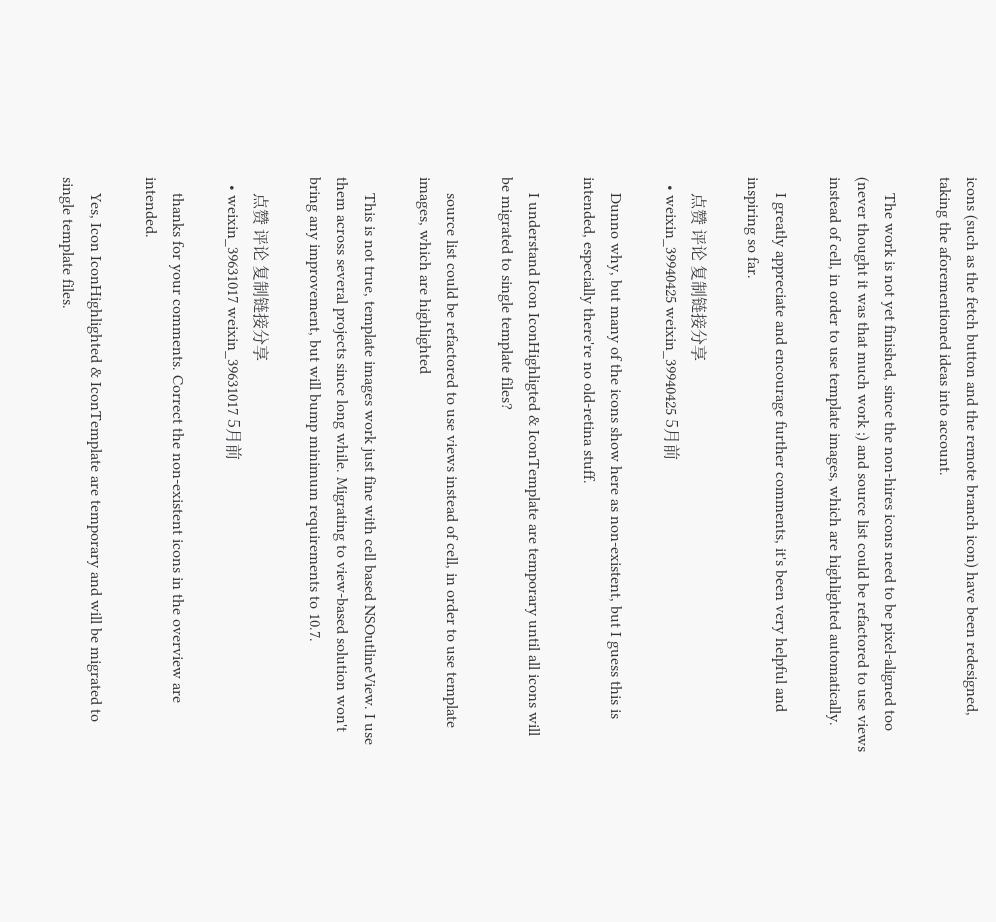icons (such as the fetch button and the remote branch icon) have been redesigned, taking the aforementioned ideas into account.

    The work is not yet finished, since the non-hires icons need to be pixel-aligned too (never thought it was that much work ;) and source list could be refactored to use views instead of cell, in order to use template images, which are highlighted automatically.

    I greatly appreciate and encourage further comments, it's been very helpful and inspiring so far.

    点赞 评论 复制链接分享
  • weixin_39940425 weixin_39940425 5月前

    Dunno why, but many of the icons show here as non-existent, but I guess this is intended, especially there're no old-retina stuff.

    I understand Icon IconHighligted & IconTemplate are temporary until all icons will be migrated to single template files?

    source list could be refactored to use views instead of cell, in order to use template images, which are highlighted

    This is not true, template images work just fine with cell based NSOutlineView. I use them across several projects since long while. Migrating to view-based solution won't bring any improvement, but will bump minimum requirements to 10.7.

    点赞 评论 复制链接分享
  • weixin_39631017 weixin_39631017 5月前

    thanks for your comments. Correct the non-existent icons in the overview are intended.

    Yes, Icon IconHighlighted & IconTemplate are temporary and will be migrated to single template files.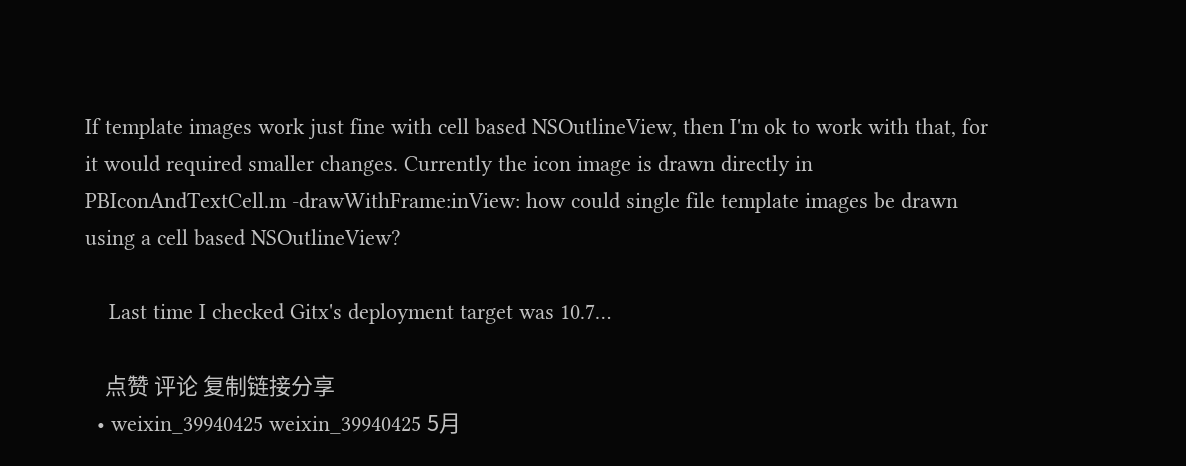If template images work just fine with cell based NSOutlineView, then I'm ok to work with that, for it would required smaller changes. Currently the icon image is drawn directly in PBIconAndTextCell.m -drawWithFrame:inView: how could single file template images be drawn using a cell based NSOutlineView?

    Last time I checked Gitx's deployment target was 10.7…

    点赞 评论 复制链接分享
  • weixin_39940425 weixin_39940425 5月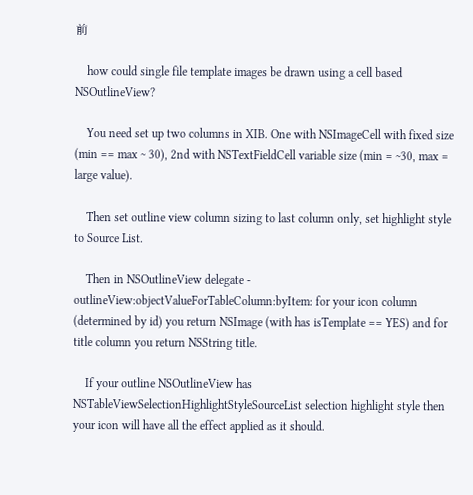前

    how could single file template images be drawn using a cell based NSOutlineView?

    You need set up two columns in XIB. One with NSImageCell with fixed size (min == max ~ 30), 2nd with NSTextFieldCell variable size (min = ~30, max = large value).

    Then set outline view column sizing to last column only, set highlight style to Source List.

    Then in NSOutlineView delegate - outlineView:objectValueForTableColumn:byItem: for your icon column (determined by id) you return NSImage (with has isTemplate == YES) and for title column you return NSString title.

    If your outline NSOutlineView has NSTableViewSelectionHighlightStyleSourceList selection highlight style then your icon will have all the effect applied as it should.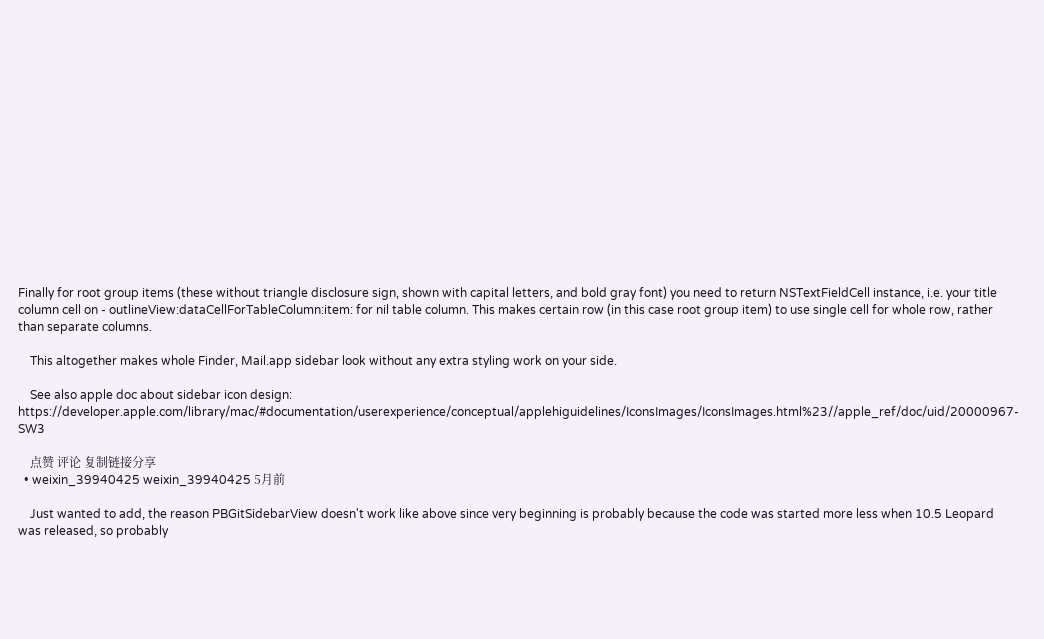Finally for root group items (these without triangle disclosure sign, shown with capital letters, and bold gray font) you need to return NSTextFieldCell instance, i.e. your title column cell on - outlineView:dataCellForTableColumn:item: for nil table column. This makes certain row (in this case root group item) to use single cell for whole row, rather than separate columns.

    This altogether makes whole Finder, Mail.app sidebar look without any extra styling work on your side.

    See also apple doc about sidebar icon design: https://developer.apple.com/library/mac/#documentation/userexperience/conceptual/applehiguidelines/IconsImages/IconsImages.html%23//apple_ref/doc/uid/20000967-SW3

    点赞 评论 复制链接分享
  • weixin_39940425 weixin_39940425 5月前

    Just wanted to add, the reason PBGitSidebarView doesn't work like above since very beginning is probably because the code was started more less when 10.5 Leopard was released, so probably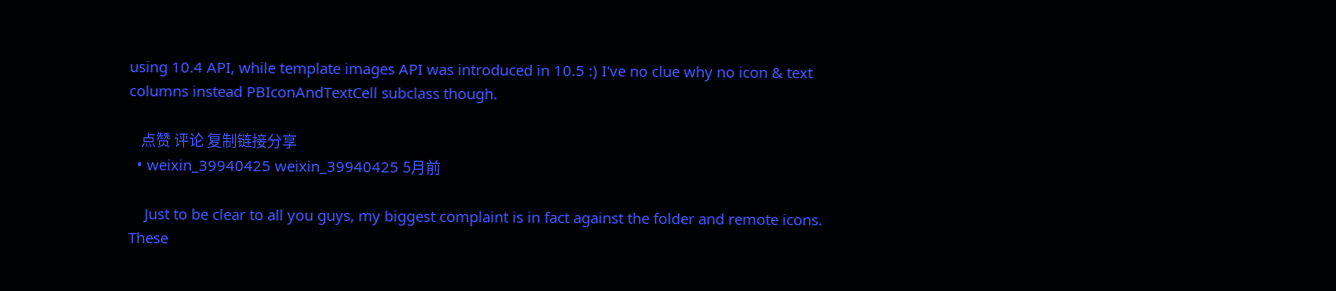using 10.4 API, while template images API was introduced in 10.5 :) I've no clue why no icon & text columns instead PBIconAndTextCell subclass though.

    点赞 评论 复制链接分享
  • weixin_39940425 weixin_39940425 5月前

    Just to be clear to all you guys, my biggest complaint is in fact against the folder and remote icons. These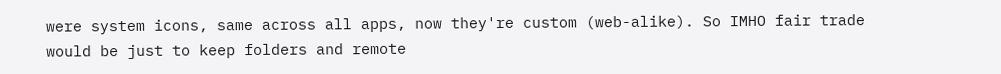were system icons, same across all apps, now they're custom (web-alike). So IMHO fair trade would be just to keep folders and remote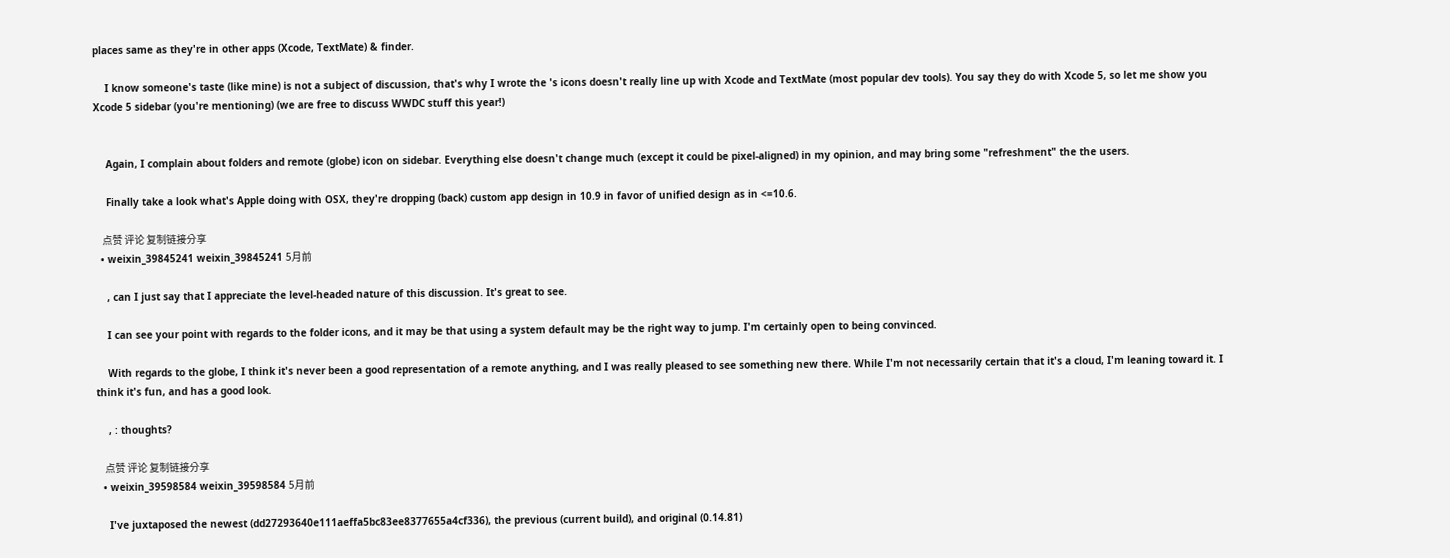places same as they're in other apps (Xcode, TextMate) & finder.

    I know someone's taste (like mine) is not a subject of discussion, that's why I wrote the 's icons doesn't really line up with Xcode and TextMate (most popular dev tools). You say they do with Xcode 5, so let me show you Xcode 5 sidebar (you're mentioning) (we are free to discuss WWDC stuff this year!)


    Again, I complain about folders and remote (globe) icon on sidebar. Everything else doesn't change much (except it could be pixel-aligned) in my opinion, and may bring some "refreshment" the the users.

    Finally take a look what's Apple doing with OSX, they're dropping (back) custom app design in 10.9 in favor of unified design as in <=10.6.

    点赞 评论 复制链接分享
  • weixin_39845241 weixin_39845241 5月前

    , can I just say that I appreciate the level-headed nature of this discussion. It's great to see.

    I can see your point with regards to the folder icons, and it may be that using a system default may be the right way to jump. I'm certainly open to being convinced.

    With regards to the globe, I think it's never been a good representation of a remote anything, and I was really pleased to see something new there. While I'm not necessarily certain that it's a cloud, I'm leaning toward it. I think it's fun, and has a good look.

    , : thoughts?

    点赞 评论 复制链接分享
  • weixin_39598584 weixin_39598584 5月前

    I've juxtaposed the newest (dd27293640e111aeffa5bc83ee8377655a4cf336), the previous (current build), and original (0.14.81)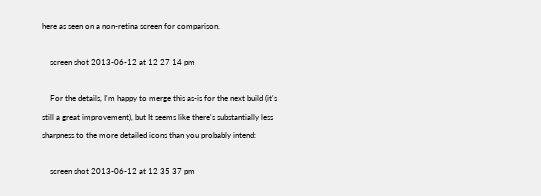here as seen on a non-retina screen for comparison.

    screen shot 2013-06-12 at 12 27 14 pm

    For the details, I'm happy to merge this as-is for the next build (it's still a great improvement), but It seems like there's substantially less sharpness to the more detailed icons than you probably intend:

    screen shot 2013-06-12 at 12 35 37 pm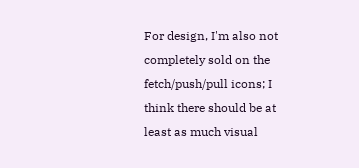For design, I'm also not completely sold on the fetch/push/pull icons; I think there should be at least as much visual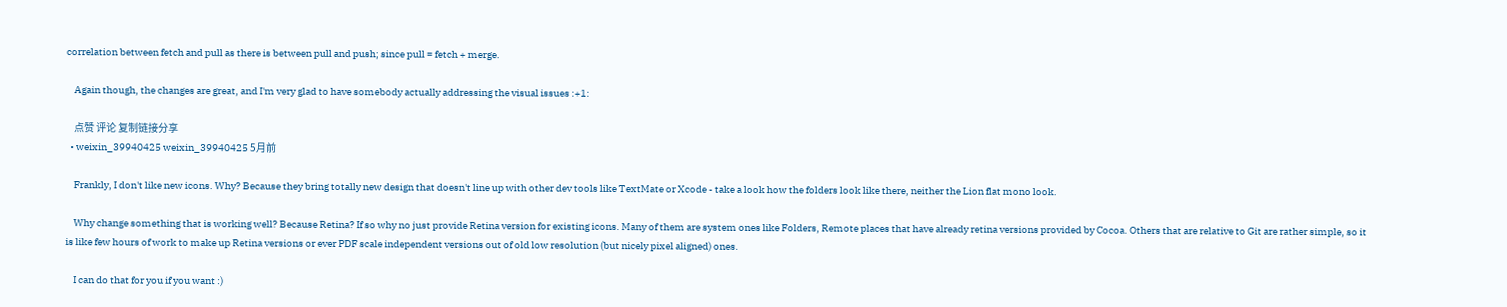correlation between fetch and pull as there is between pull and push; since pull = fetch + merge.

    Again though, the changes are great, and I'm very glad to have somebody actually addressing the visual issues :+1:

    点赞 评论 复制链接分享
  • weixin_39940425 weixin_39940425 5月前

    Frankly, I don't like new icons. Why? Because they bring totally new design that doesn't line up with other dev tools like TextMate or Xcode - take a look how the folders look like there, neither the Lion flat mono look.

    Why change something that is working well? Because Retina? If so why no just provide Retina version for existing icons. Many of them are system ones like Folders, Remote places that have already retina versions provided by Cocoa. Others that are relative to Git are rather simple, so it is like few hours of work to make up Retina versions or ever PDF scale independent versions out of old low resolution (but nicely pixel aligned) ones.

    I can do that for you if you want :)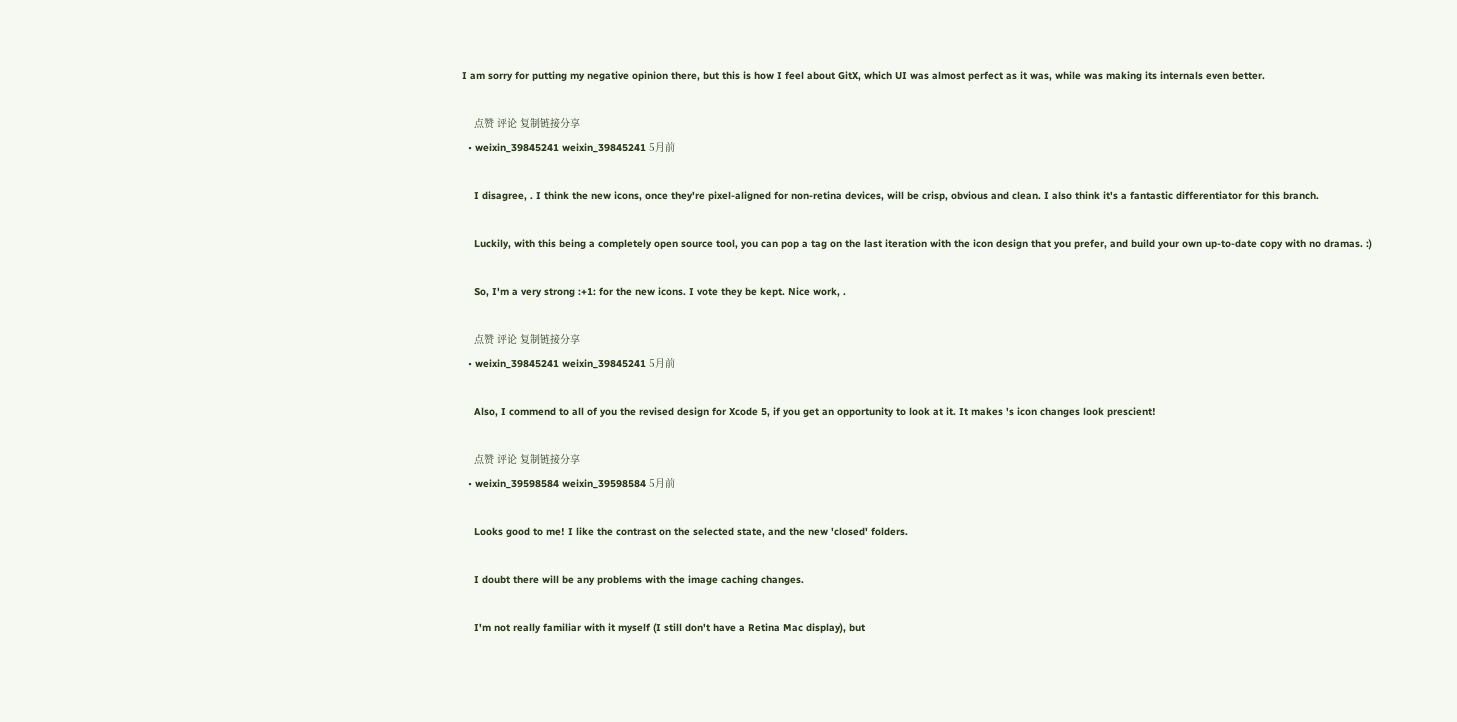I am sorry for putting my negative opinion there, but this is how I feel about GitX, which UI was almost perfect as it was, while was making its internals even better.

    点赞 评论 复制链接分享
  • weixin_39845241 weixin_39845241 5月前

    I disagree, . I think the new icons, once they're pixel-aligned for non-retina devices, will be crisp, obvious and clean. I also think it's a fantastic differentiator for this branch.

    Luckily, with this being a completely open source tool, you can pop a tag on the last iteration with the icon design that you prefer, and build your own up-to-date copy with no dramas. :)

    So, I'm a very strong :+1: for the new icons. I vote they be kept. Nice work, .

    点赞 评论 复制链接分享
  • weixin_39845241 weixin_39845241 5月前

    Also, I commend to all of you the revised design for Xcode 5, if you get an opportunity to look at it. It makes 's icon changes look prescient!

    点赞 评论 复制链接分享
  • weixin_39598584 weixin_39598584 5月前

    Looks good to me! I like the contrast on the selected state, and the new 'closed' folders.

    I doubt there will be any problems with the image caching changes.

    I'm not really familiar with it myself (I still don't have a Retina Mac display), but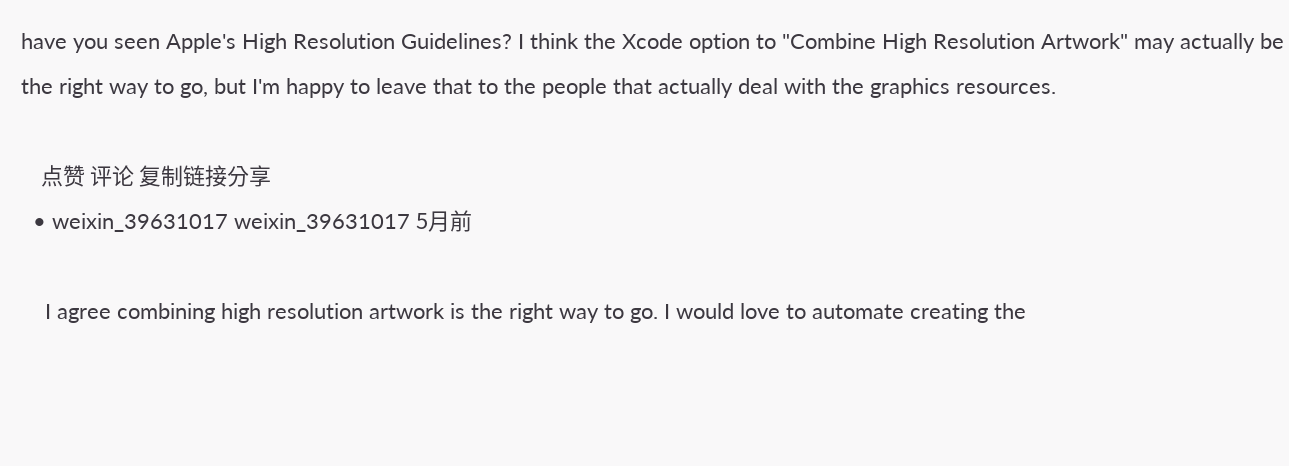have you seen Apple's High Resolution Guidelines? I think the Xcode option to "Combine High Resolution Artwork" may actually be the right way to go, but I'm happy to leave that to the people that actually deal with the graphics resources.

    点赞 评论 复制链接分享
  • weixin_39631017 weixin_39631017 5月前

    I agree combining high resolution artwork is the right way to go. I would love to automate creating the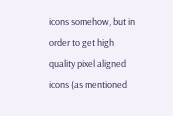icons somehow, but in order to get high quality pixel aligned icons (as mentioned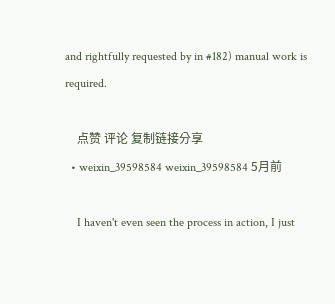and rightfully requested by in #182) manual work is required.

    点赞 评论 复制链接分享
  • weixin_39598584 weixin_39598584 5月前

    I haven't even seen the process in action, I just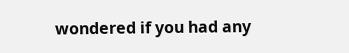wondered if you had any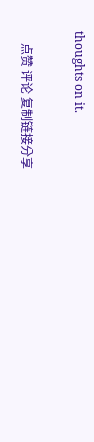thoughts on it.

    点赞 评论 复制链接分享